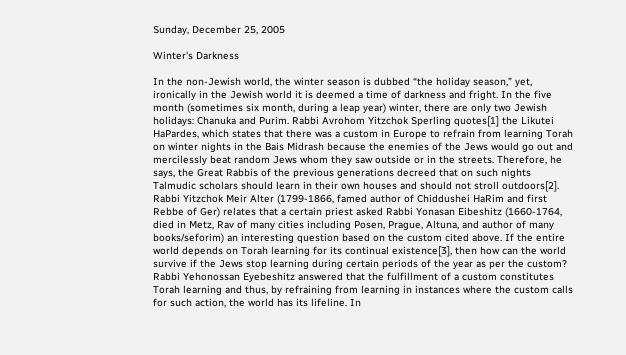Sunday, December 25, 2005

Winter's Darkness

In the non-Jewish world, the winter season is dubbed “the holiday season,” yet, ironically in the Jewish world it is deemed a time of darkness and fright. In the five month (sometimes six month, during a leap year) winter, there are only two Jewish holidays: Chanuka and Purim. Rabbi Avrohom Yitzchok Sperling quotes[1] the Likutei HaPardes, which states that there was a custom in Europe to refrain from learning Torah on winter nights in the Bais Midrash because the enemies of the Jews would go out and mercilessly beat random Jews whom they saw outside or in the streets. Therefore, he says, the Great Rabbis of the previous generations decreed that on such nights Talmudic scholars should learn in their own houses and should not stroll outdoors[2]. Rabbi Yitzchok Meir Alter (1799-1866, famed author of Chiddushei HaRim and first Rebbe of Ger) relates that a certain priest asked Rabbi Yonasan Eibeshitz (1660-1764, died in Metz, Rav of many cities including Posen, Prague, Altuna, and author of many books/seforim) an interesting question based on the custom cited above. If the entire world depends on Torah learning for its continual existence[3], then how can the world survive if the Jews stop learning during certain periods of the year as per the custom? Rabbi Yehonossan Eyebeshitz answered that the fulfillment of a custom constitutes Torah learning and thus, by refraining from learning in instances where the custom calls for such action, the world has its lifeline. In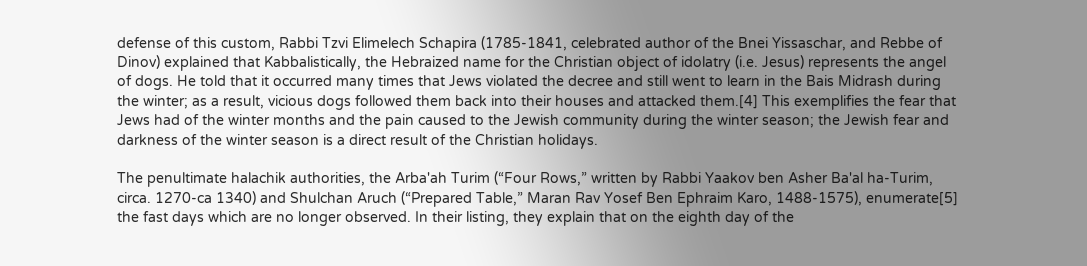defense of this custom, Rabbi Tzvi Elimelech Schapira (1785-1841, celebrated author of the Bnei Yissaschar, and Rebbe of Dinov) explained that Kabbalistically, the Hebraized name for the Christian object of idolatry (i.e. Jesus) represents the angel of dogs. He told that it occurred many times that Jews violated the decree and still went to learn in the Bais Midrash during the winter; as a result, vicious dogs followed them back into their houses and attacked them.[4] This exemplifies the fear that Jews had of the winter months and the pain caused to the Jewish community during the winter season; the Jewish fear and darkness of the winter season is a direct result of the Christian holidays.

The penultimate halachik authorities, the Arba'ah Turim (“Four Rows,” written by Rabbi Yaakov ben Asher Ba'al ha-Turim, circa. 1270-ca 1340) and Shulchan Aruch (“Prepared Table,” Maran Rav Yosef Ben Ephraim Karo, 1488-1575), enumerate[5] the fast days which are no longer observed. In their listing, they explain that on the eighth day of the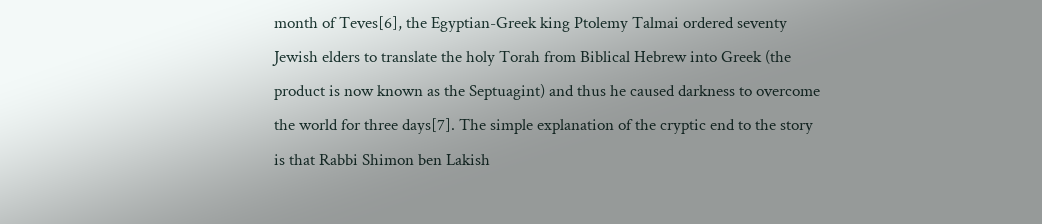month of Teves[6], the Egyptian-Greek king Ptolemy Talmai ordered seventy Jewish elders to translate the holy Torah from Biblical Hebrew into Greek (the product is now known as the Septuagint) and thus he caused darkness to overcome the world for three days[7]. The simple explanation of the cryptic end to the story is that Rabbi Shimon ben Lakish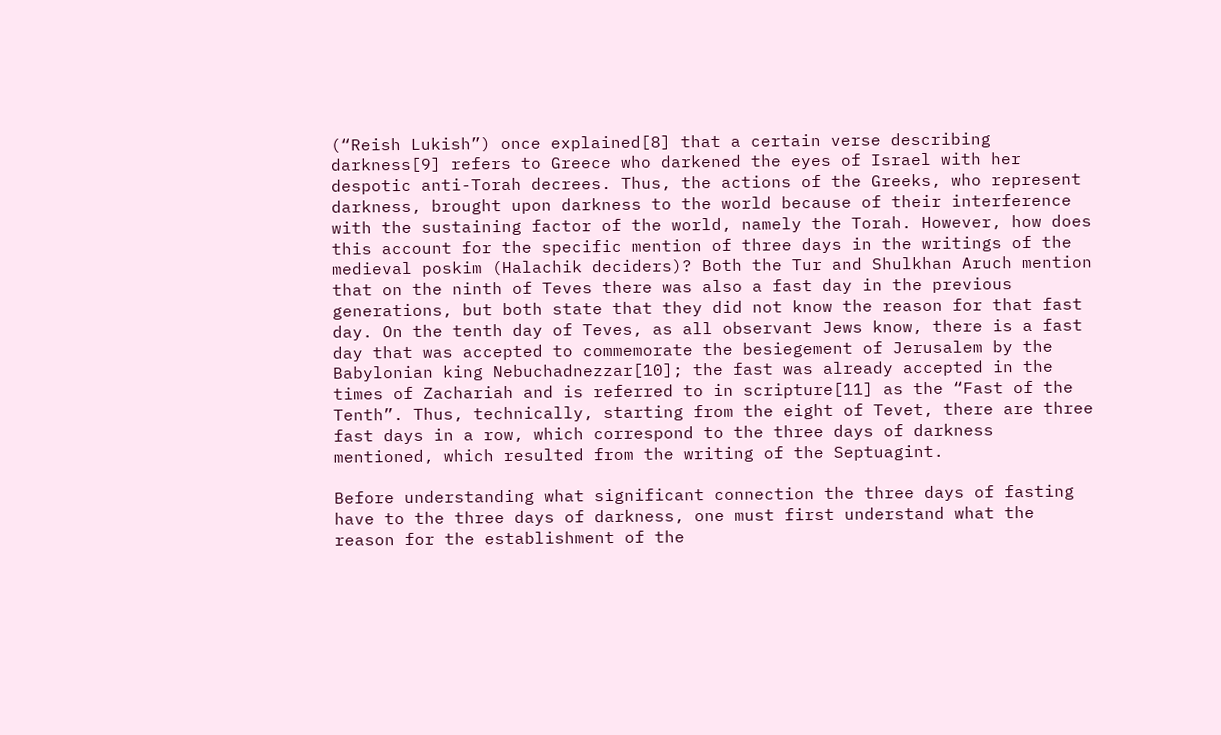(“Reish Lukish”) once explained[8] that a certain verse describing darkness[9] refers to Greece who darkened the eyes of Israel with her despotic anti-Torah decrees. Thus, the actions of the Greeks, who represent darkness, brought upon darkness to the world because of their interference with the sustaining factor of the world, namely the Torah. However, how does this account for the specific mention of three days in the writings of the medieval poskim (Halachik deciders)? Both the Tur and Shulkhan Aruch mention that on the ninth of Teves there was also a fast day in the previous generations, but both state that they did not know the reason for that fast day. On the tenth day of Teves, as all observant Jews know, there is a fast day that was accepted to commemorate the besiegement of Jerusalem by the Babylonian king Nebuchadnezzar[10]; the fast was already accepted in the times of Zachariah and is referred to in scripture[11] as the “Fast of the Tenth”. Thus, technically, starting from the eight of Tevet, there are three fast days in a row, which correspond to the three days of darkness mentioned, which resulted from the writing of the Septuagint.

Before understanding what significant connection the three days of fasting have to the three days of darkness, one must first understand what the reason for the establishment of the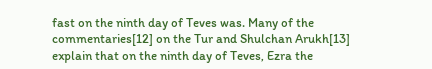fast on the ninth day of Teves was. Many of the commentaries[12] on the Tur and Shulchan Arukh[13] explain that on the ninth day of Teves, Ezra the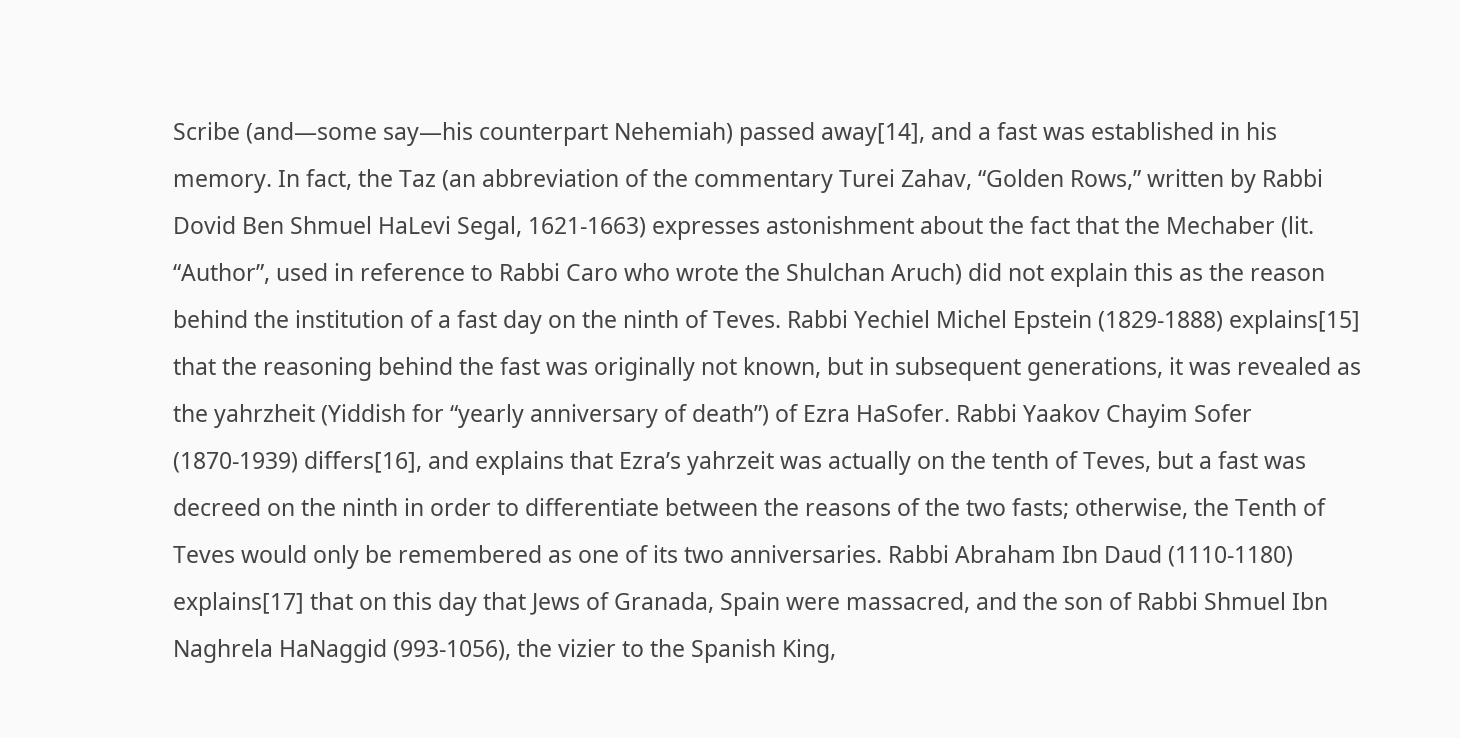Scribe (and—some say—his counterpart Nehemiah) passed away[14], and a fast was established in his memory. In fact, the Taz (an abbreviation of the commentary Turei Zahav, “Golden Rows,” written by Rabbi Dovid Ben Shmuel HaLevi Segal, 1621-1663) expresses astonishment about the fact that the Mechaber (lit. “Author”, used in reference to Rabbi Caro who wrote the Shulchan Aruch) did not explain this as the reason behind the institution of a fast day on the ninth of Teves. Rabbi Yechiel Michel Epstein (1829-1888) explains[15] that the reasoning behind the fast was originally not known, but in subsequent generations, it was revealed as the yahrzheit (Yiddish for “yearly anniversary of death”) of Ezra HaSofer. Rabbi Yaakov Chayim Sofer (1870-1939) differs[16], and explains that Ezra’s yahrzeit was actually on the tenth of Teves, but a fast was decreed on the ninth in order to differentiate between the reasons of the two fasts; otherwise, the Tenth of Teves would only be remembered as one of its two anniversaries. Rabbi Abraham Ibn Daud (1110-1180) explains[17] that on this day that Jews of Granada, Spain were massacred, and the son of Rabbi Shmuel Ibn Naghrela HaNaggid (993-1056), the vizier to the Spanish King,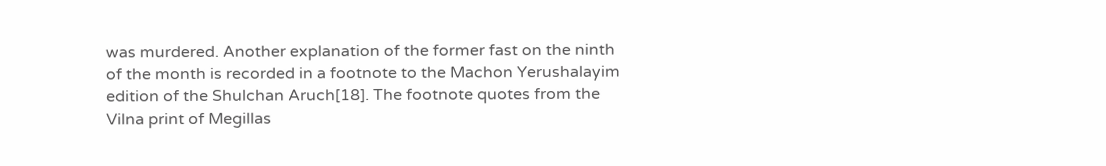was murdered. Another explanation of the former fast on the ninth of the month is recorded in a footnote to the Machon Yerushalayim edition of the Shulchan Aruch[18]. The footnote quotes from the Vilna print of Megillas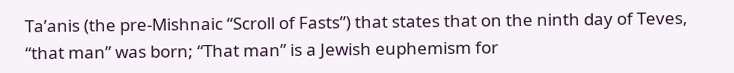Ta’anis (the pre-Mishnaic “Scroll of Fasts”) that states that on the ninth day of Teves, “that man” was born; “That man” is a Jewish euphemism for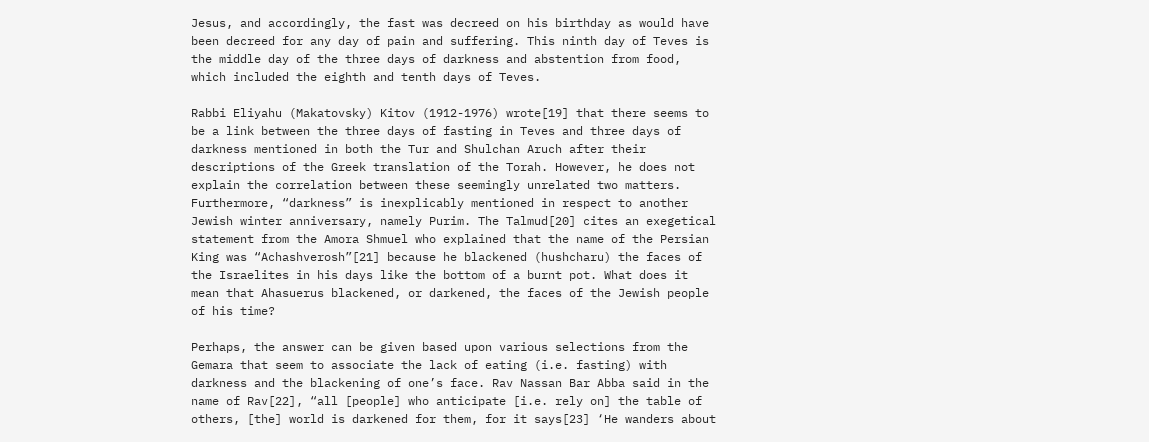Jesus, and accordingly, the fast was decreed on his birthday as would have been decreed for any day of pain and suffering. This ninth day of Teves is the middle day of the three days of darkness and abstention from food, which included the eighth and tenth days of Teves.

Rabbi Eliyahu (Makatovsky) Kitov (1912-1976) wrote[19] that there seems to be a link between the three days of fasting in Teves and three days of darkness mentioned in both the Tur and Shulchan Aruch after their descriptions of the Greek translation of the Torah. However, he does not explain the correlation between these seemingly unrelated two matters. Furthermore, “darkness” is inexplicably mentioned in respect to another Jewish winter anniversary, namely Purim. The Talmud[20] cites an exegetical statement from the Amora Shmuel who explained that the name of the Persian King was “Achashverosh”[21] because he blackened (hushcharu) the faces of the Israelites in his days like the bottom of a burnt pot. What does it mean that Ahasuerus blackened, or darkened, the faces of the Jewish people of his time?

Perhaps, the answer can be given based upon various selections from the Gemara that seem to associate the lack of eating (i.e. fasting) with darkness and the blackening of one’s face. Rav Nassan Bar Abba said in the name of Rav[22], “all [people] who anticipate [i.e. rely on] the table of others, [the] world is darkened for them, for it says[23] ‘He wanders about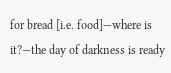for bread [i.e. food]—where is it?—the day of darkness is ready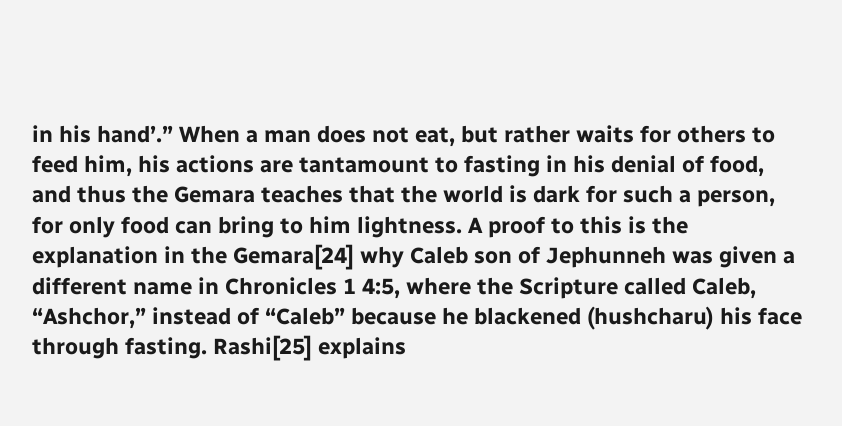in his hand’.” When a man does not eat, but rather waits for others to feed him, his actions are tantamount to fasting in his denial of food, and thus the Gemara teaches that the world is dark for such a person, for only food can bring to him lightness. A proof to this is the explanation in the Gemara[24] why Caleb son of Jephunneh was given a different name in Chronicles 1 4:5, where the Scripture called Caleb, “Ashchor,” instead of “Caleb” because he blackened (hushcharu) his face through fasting. Rashi[25] explains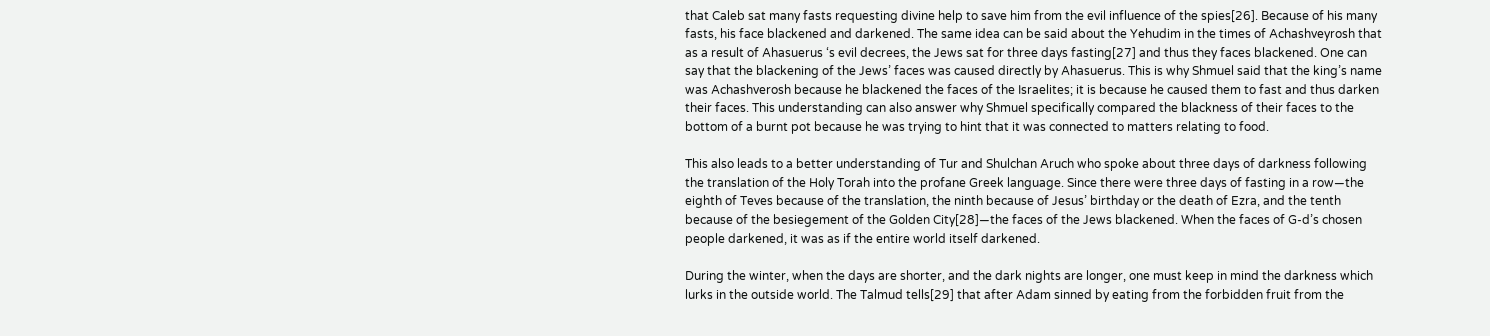that Caleb sat many fasts requesting divine help to save him from the evil influence of the spies[26]. Because of his many fasts, his face blackened and darkened. The same idea can be said about the Yehudim in the times of Achashveyrosh that as a result of Ahasuerus ‘s evil decrees, the Jews sat for three days fasting[27] and thus they faces blackened. One can say that the blackening of the Jews’ faces was caused directly by Ahasuerus. This is why Shmuel said that the king’s name was Achashverosh because he blackened the faces of the Israelites; it is because he caused them to fast and thus darken their faces. This understanding can also answer why Shmuel specifically compared the blackness of their faces to the bottom of a burnt pot because he was trying to hint that it was connected to matters relating to food.

This also leads to a better understanding of Tur and Shulchan Aruch who spoke about three days of darkness following the translation of the Holy Torah into the profane Greek language. Since there were three days of fasting in a row—the eighth of Teves because of the translation, the ninth because of Jesus’ birthday or the death of Ezra, and the tenth because of the besiegement of the Golden City[28]—the faces of the Jews blackened. When the faces of G-d’s chosen people darkened, it was as if the entire world itself darkened.

During the winter, when the days are shorter, and the dark nights are longer, one must keep in mind the darkness which lurks in the outside world. The Talmud tells[29] that after Adam sinned by eating from the forbidden fruit from the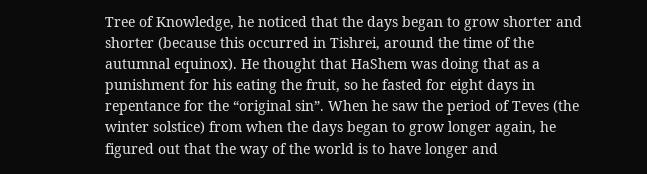Tree of Knowledge, he noticed that the days began to grow shorter and shorter (because this occurred in Tishrei, around the time of the autumnal equinox). He thought that HaShem was doing that as a punishment for his eating the fruit, so he fasted for eight days in repentance for the “original sin”. When he saw the period of Teves (the winter solstice) from when the days began to grow longer again, he figured out that the way of the world is to have longer and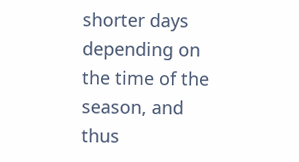shorter days depending on the time of the season, and thus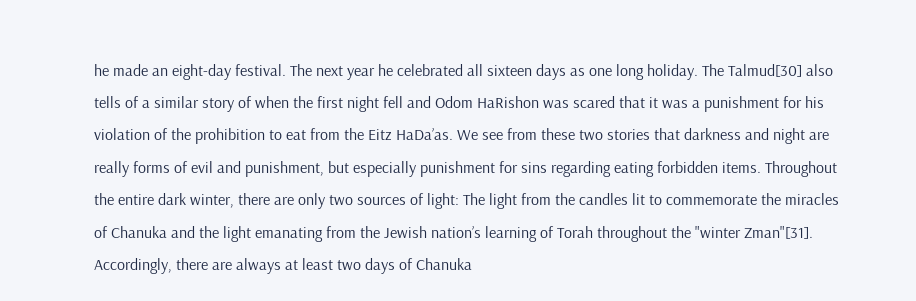he made an eight-day festival. The next year he celebrated all sixteen days as one long holiday. The Talmud[30] also tells of a similar story of when the first night fell and Odom HaRishon was scared that it was a punishment for his violation of the prohibition to eat from the Eitz HaDa’as. We see from these two stories that darkness and night are really forms of evil and punishment, but especially punishment for sins regarding eating forbidden items. Throughout the entire dark winter, there are only two sources of light: The light from the candles lit to commemorate the miracles of Chanuka and the light emanating from the Jewish nation’s learning of Torah throughout the "winter Zman"[31]. Accordingly, there are always at least two days of Chanuka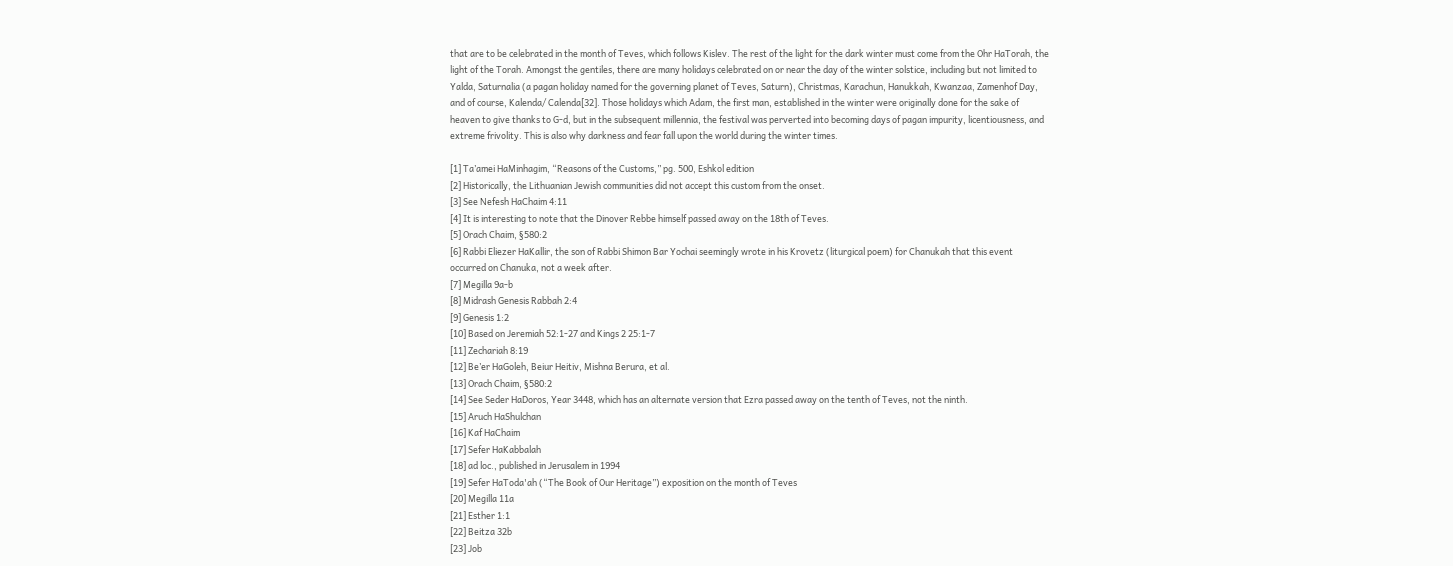that are to be celebrated in the month of Teves, which follows Kislev. The rest of the light for the dark winter must come from the Ohr HaTorah, the light of the Torah. Amongst the gentiles, there are many holidays celebrated on or near the day of the winter solstice, including but not limited to Yalda, Saturnalia (a pagan holiday named for the governing planet of Teves, Saturn), Christmas, Karachun, Hanukkah, Kwanzaa, Zamenhof Day, and of course, Kalenda/ Calenda[32]. Those holidays which Adam, the first man, established in the winter were originally done for the sake of heaven to give thanks to G-d, but in the subsequent millennia, the festival was perverted into becoming days of pagan impurity, licentiousness, and extreme frivolity. This is also why darkness and fear fall upon the world during the winter times.

[1] Ta’amei HaMinhagim, “Reasons of the Customs,” pg. 500, Eshkol edition
[2] Historically, the Lithuanian Jewish communities did not accept this custom from the onset.
[3] See Nefesh HaChaim 4:11
[4] It is interesting to note that the Dinover Rebbe himself passed away on the 18th of Teves.
[5] Orach Chaim, §580:2
[6] Rabbi Eliezer HaKallir, the son of Rabbi Shimon Bar Yochai seemingly wrote in his Krovetz (liturgical poem) for Chanukah that this event occurred on Chanuka, not a week after.
[7] Megilla 9a-b
[8] Midrash Genesis Rabbah 2:4
[9] Genesis 1:2
[10] Based on Jeremiah 52:1-27 and Kings 2 25:1-7
[11] Zechariah 8:19
[12] Be’er HaGoleh, Beiur Heitiv, Mishna Berura, et al.
[13] Orach Chaim, §580:2
[14] See Seder HaDoros, Year 3448, which has an alternate version that Ezra passed away on the tenth of Teves, not the ninth.
[15] Aruch HaShulchan
[16] Kaf HaChaim
[17] Sefer HaKabbalah
[18] ad loc., published in Jerusalem in 1994
[19] Sefer HaToda'ah (“The Book of Our Heritage”) exposition on the month of Teves
[20] Megilla 11a
[21] Esther 1:1
[22] Beitza 32b
[23] Job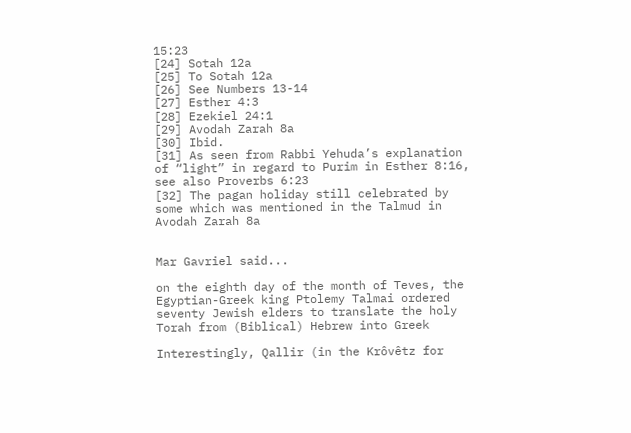15:23
[24] Sotah 12a
[25] To Sotah 12a
[26] See Numbers 13-14
[27] Esther 4:3
[28] Ezekiel 24:1
[29] Avodah Zarah 8a
[30] Ibid.
[31] As seen from Rabbi Yehuda’s explanation of “light” in regard to Purim in Esther 8:16, see also Proverbs 6:23
[32] The pagan holiday still celebrated by some which was mentioned in the Talmud in Avodah Zarah 8a


Mar Gavriel said...

on the eighth day of the month of Teves, the Egyptian-Greek king Ptolemy Talmai ordered seventy Jewish elders to translate the holy Torah from (Biblical) Hebrew into Greek

Interestingly, Qallir (in the Krôvêtz for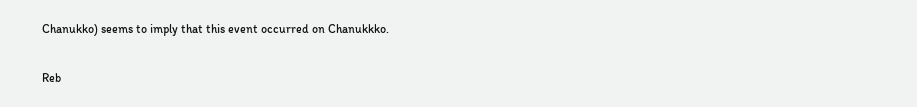Chanukko) seems to imply that this event occurred on Chanukkko.

Reb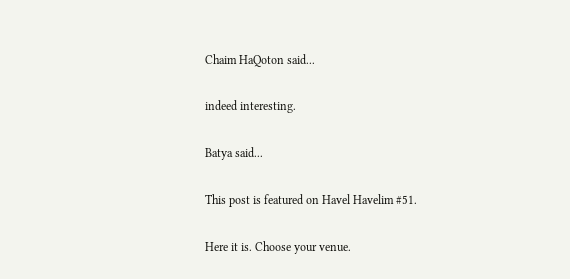Chaim HaQoton said...

indeed interesting.

Batya said...

This post is featured on Havel Havelim #51.

Here it is. Choose your venue.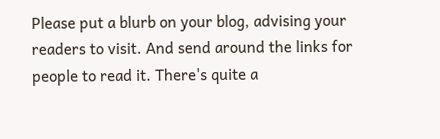Please put a blurb on your blog, advising your readers to visit. And send around the links for people to read it. There's quite a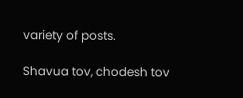variety of posts.

Shavua tov, chodesh tov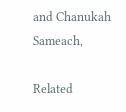and Chanukah Sameach,

Related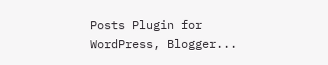Posts Plugin for WordPress, Blogger...